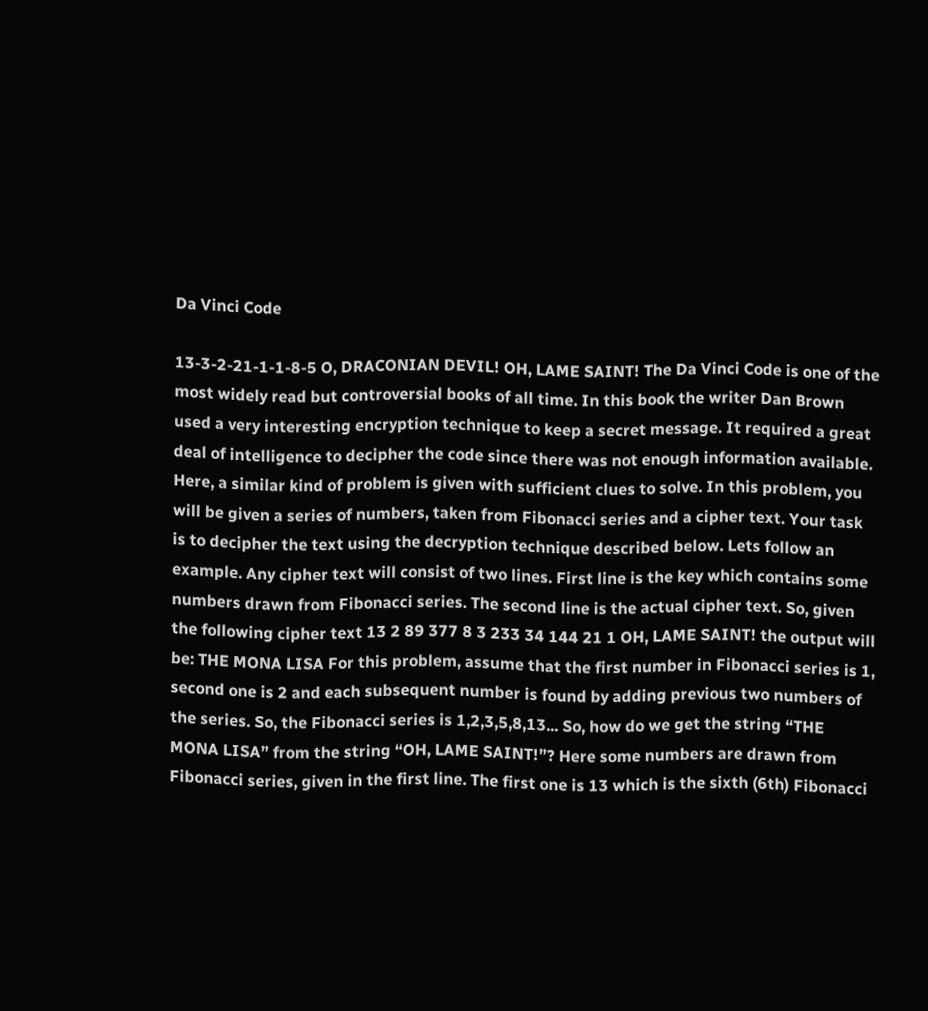Da Vinci Code

13-3-2-21-1-1-8-5 O, DRACONIAN DEVIL! OH, LAME SAINT! The Da Vinci Code is one of the most widely read but controversial books of all time. In this book the writer Dan Brown used a very interesting encryption technique to keep a secret message. It required a great deal of intelligence to decipher the code since there was not enough information available. Here, a similar kind of problem is given with sufficient clues to solve. In this problem, you will be given a series of numbers, taken from Fibonacci series and a cipher text. Your task is to decipher the text using the decryption technique described below. Lets follow an example. Any cipher text will consist of two lines. First line is the key which contains some numbers drawn from Fibonacci series. The second line is the actual cipher text. So, given the following cipher text 13 2 89 377 8 3 233 34 144 21 1 OH, LAME SAINT! the output will be: THE MONA LISA For this problem, assume that the first number in Fibonacci series is 1, second one is 2 and each subsequent number is found by adding previous two numbers of the series. So, the Fibonacci series is 1,2,3,5,8,13... So, how do we get the string “THE MONA LISA” from the string “OH, LAME SAINT!”? Here some numbers are drawn from Fibonacci series, given in the first line. The first one is 13 which is the sixth (6th) Fibonacci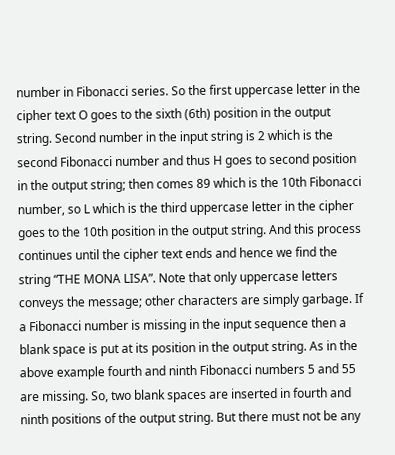number in Fibonacci series. So the first uppercase letter in the cipher text O goes to the sixth (6th) position in the output string. Second number in the input string is 2 which is the second Fibonacci number and thus H goes to second position in the output string; then comes 89 which is the 10th Fibonacci number, so L which is the third uppercase letter in the cipher goes to the 10th position in the output string. And this process continues until the cipher text ends and hence we find the string “THE MONA LISA”. Note that only uppercase letters conveys the message; other characters are simply garbage. If a Fibonacci number is missing in the input sequence then a blank space is put at its position in the output string. As in the above example fourth and ninth Fibonacci numbers 5 and 55 are missing. So, two blank spaces are inserted in fourth and ninth positions of the output string. But there must not be any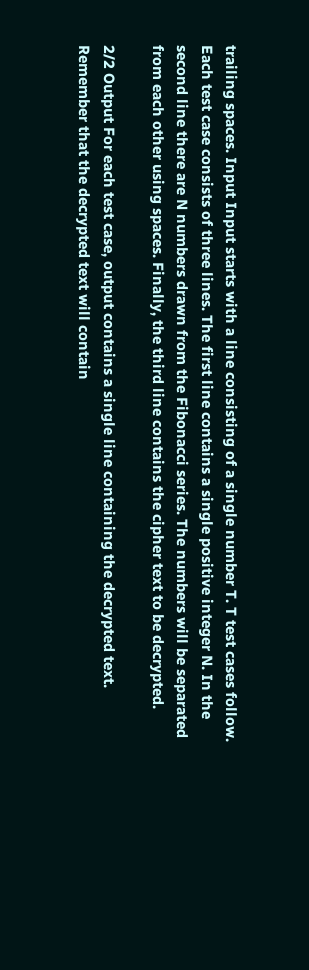trailing spaces. Input Input starts with a line consisting of a single number T. T test cases follow. Each test case consists of three lines. The first line contains a single positive integer N. In the second line there are N numbers drawn from the Fibonacci series. The numbers will be separated from each other using spaces. Finally, the third line contains the cipher text to be decrypted.

2/2 Output For each test case, output contains a single line containing the decrypted text. Remember that the decrypted text will contain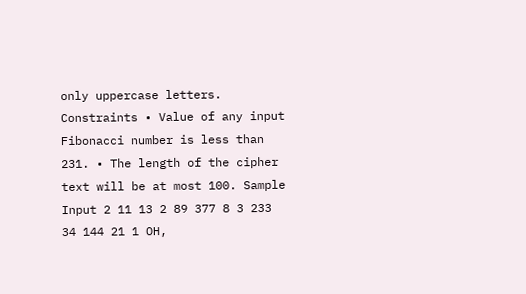only uppercase letters. Constraints • Value of any input Fibonacci number is less than 231. • The length of the cipher text will be at most 100. Sample Input 2 11 13 2 89 377 8 3 233 34 144 21 1 OH,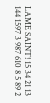LAME SAINT! 15 34 21 13 144 1597 3 987 610 8 5 89 2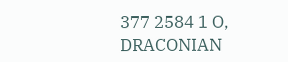377 2584 1 O, DRACONIAN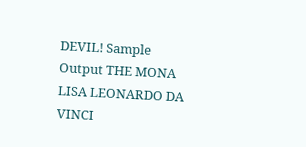DEVIL! Sample Output THE MONA LISA LEONARDO DA VINCI